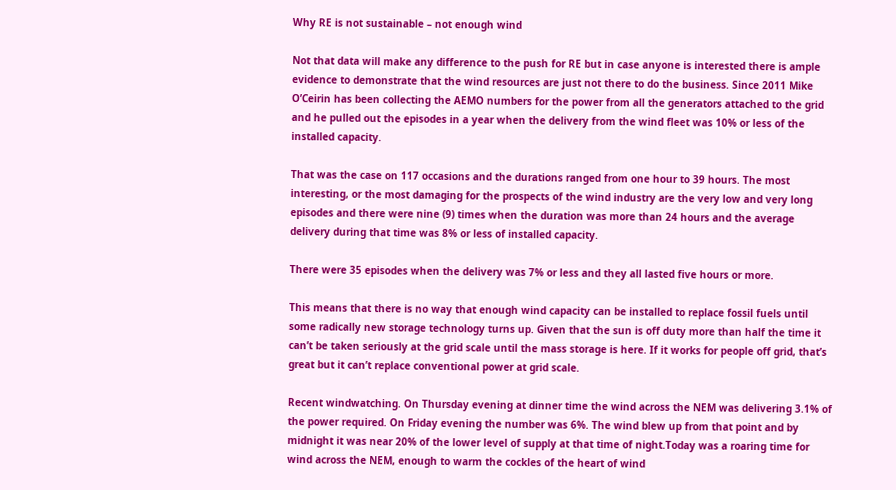Why RE is not sustainable – not enough wind

Not that data will make any difference to the push for RE but in case anyone is interested there is ample evidence to demonstrate that the wind resources are just not there to do the business. Since 2011 Mike O’Ceirin has been collecting the AEMO numbers for the power from all the generators attached to the grid and he pulled out the episodes in a year when the delivery from the wind fleet was 10% or less of the installed capacity.

That was the case on 117 occasions and the durations ranged from one hour to 39 hours. The most interesting, or the most damaging for the prospects of the wind industry are the very low and very long episodes and there were nine (9) times when the duration was more than 24 hours and the average delivery during that time was 8% or less of installed capacity.

There were 35 episodes when the delivery was 7% or less and they all lasted five hours or more.

This means that there is no way that enough wind capacity can be installed to replace fossil fuels until some radically new storage technology turns up. Given that the sun is off duty more than half the time it can’t be taken seriously at the grid scale until the mass storage is here. If it works for people off grid, that’s great but it can’t replace conventional power at grid scale.

Recent windwatching. On Thursday evening at dinner time the wind across the NEM was delivering 3.1% of the power required. On Friday evening the number was 6%. The wind blew up from that point and by midnight it was near 20% of the lower level of supply at that time of night.Today was a roaring time for wind across the NEM, enough to warm the cockles of the heart of wind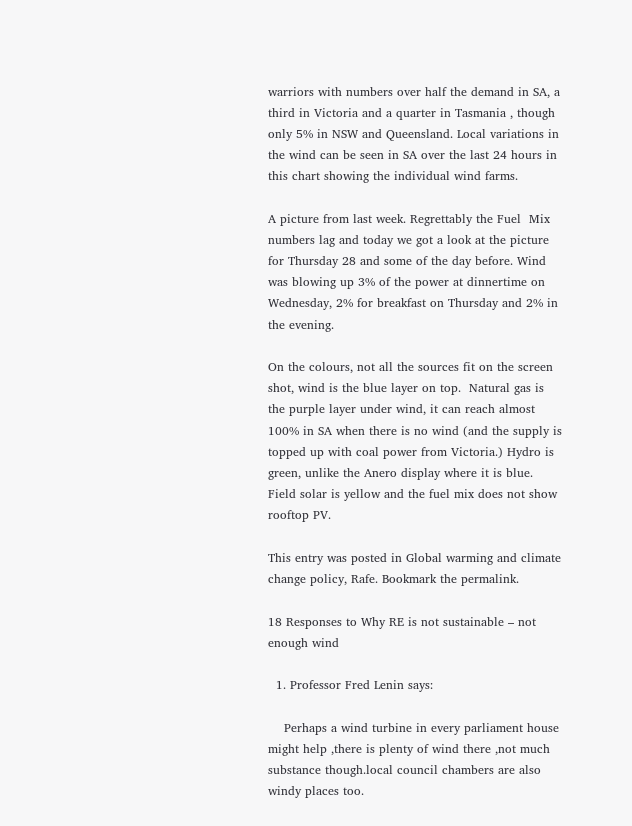warriors with numbers over half the demand in SA, a third in Victoria and a quarter in Tasmania , though only 5% in NSW and Queensland. Local variations in the wind can be seen in SA over the last 24 hours in this chart showing the individual wind farms.

A picture from last week. Regrettably the Fuel  Mix numbers lag and today we got a look at the picture for Thursday 28 and some of the day before. Wind was blowing up 3% of the power at dinnertime on Wednesday, 2% for breakfast on Thursday and 2% in the evening.

On the colours, not all the sources fit on the screen shot, wind is the blue layer on top.  Natural gas is the purple layer under wind, it can reach almost 100% in SA when there is no wind (and the supply is topped up with coal power from Victoria.) Hydro is green, unlike the Anero display where it is blue. Field solar is yellow and the fuel mix does not show rooftop PV.

This entry was posted in Global warming and climate change policy, Rafe. Bookmark the permalink.

18 Responses to Why RE is not sustainable – not enough wind

  1. Professor Fred Lenin says:

    Perhaps a wind turbine in every parliament house might help ,there is plenty of wind there ,not much substance though.local council chambers are also windy places too.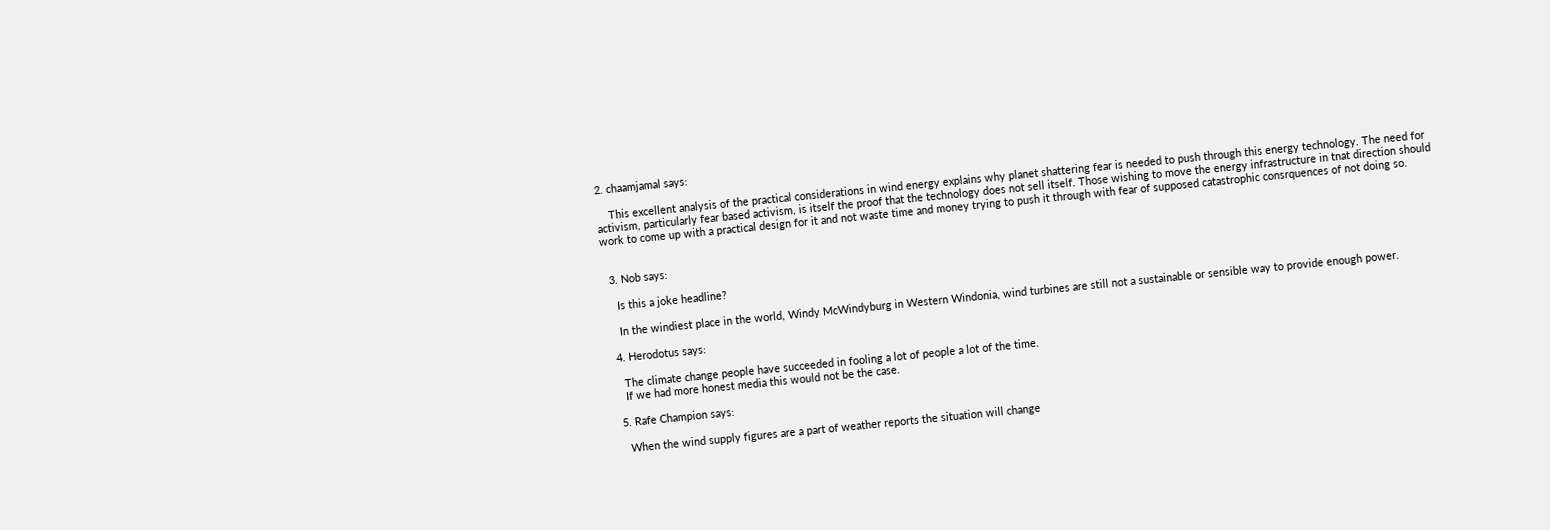2. chaamjamal says:

    This excellent analysis of the practical considerations in wind energy explains why planet shattering fear is needed to push through this energy technology. The need for activism, particularly fear based activism, is itself the proof that the technology does not sell itself. Those wishing to move the energy infrastructure in tnat direction should work to come up with a practical design for it and not waste time and money trying to push it through with fear of supposed catastrophic consrquences of not doing so.


  3. Nob says:

    Is this a joke headline?

    In the windiest place in the world, Windy McWindyburg in Western Windonia, wind turbines are still not a sustainable or sensible way to provide enough power.

  4. Herodotus says:

    The climate change people have succeeded in fooling a lot of people a lot of the time.
    If we had more honest media this would not be the case.

  5. Rafe Champion says:

    When the wind supply figures are a part of weather reports the situation will change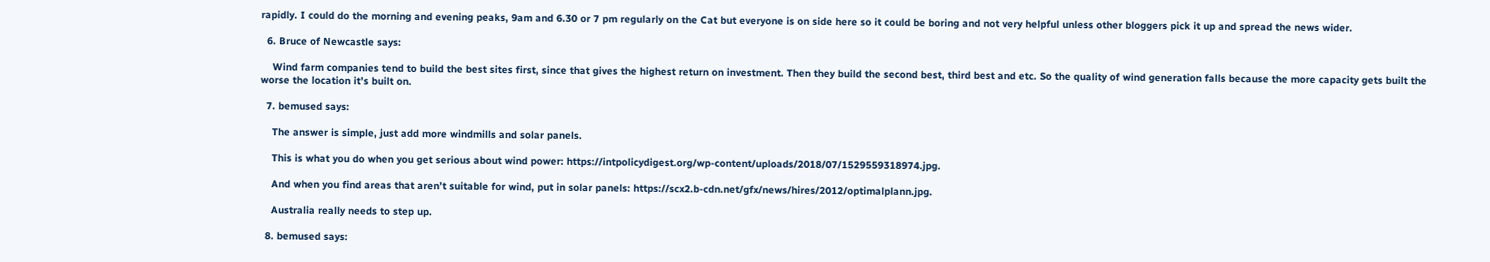rapidly. I could do the morning and evening peaks, 9am and 6.30 or 7 pm regularly on the Cat but everyone is on side here so it could be boring and not very helpful unless other bloggers pick it up and spread the news wider.

  6. Bruce of Newcastle says:

    Wind farm companies tend to build the best sites first, since that gives the highest return on investment. Then they build the second best, third best and etc. So the quality of wind generation falls because the more capacity gets built the worse the location it’s built on.

  7. bemused says:

    The answer is simple, just add more windmills and solar panels.

    This is what you do when you get serious about wind power: https://intpolicydigest.org/wp-content/uploads/2018/07/1529559318974.jpg.

    And when you find areas that aren’t suitable for wind, put in solar panels: https://scx2.b-cdn.net/gfx/news/hires/2012/optimalplann.jpg.

    Australia really needs to step up.

  8. bemused says: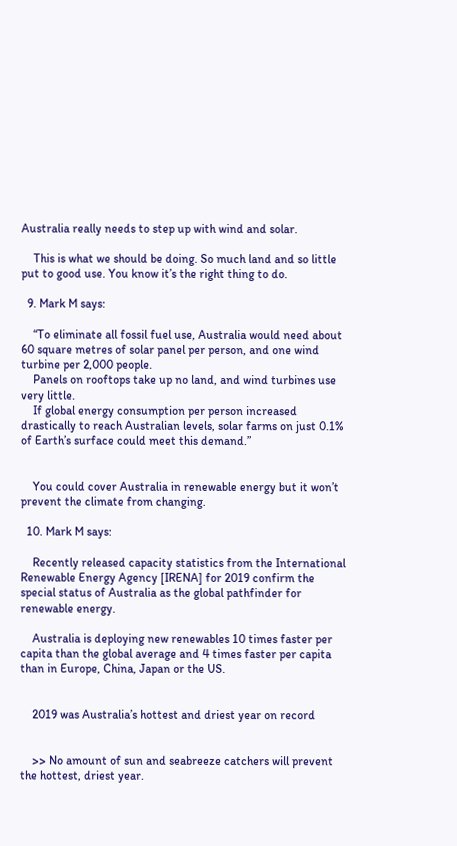Australia really needs to step up with wind and solar.

    This is what we should be doing. So much land and so little put to good use. You know it’s the right thing to do.

  9. Mark M says:

    “To eliminate all fossil fuel use, Australia would need about 60 square metres of solar panel per person, and one wind turbine per 2,000 people.
    Panels on rooftops take up no land, and wind turbines use very little.
    If global energy consumption per person increased drastically to reach Australian levels, solar farms on just 0.1% of Earth’s surface could meet this demand.”


    You could cover Australia in renewable energy but it won’t prevent the climate from changing.

  10. Mark M says:

    Recently released capacity statistics from the International Renewable Energy Agency [IRENA] for 2019 confirm the special status of Australia as the global pathfinder for renewable energy.

    Australia is deploying new renewables 10 times faster per capita than the global average and 4 times faster per capita than in Europe, China, Japan or the US.


    2019 was Australia’s hottest and driest year on record


    >> No amount of sun and seabreeze catchers will prevent the hottest, driest year.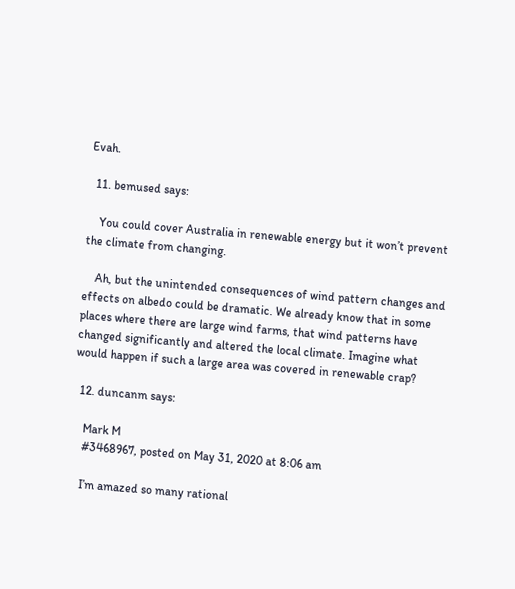Evah.

  11. bemused says:

    You could cover Australia in renewable energy but it won’t prevent the climate from changing.

    Ah, but the unintended consequences of wind pattern changes and effects on albedo could be dramatic. We already know that in some places where there are large wind farms, that wind patterns have changed significantly and altered the local climate. Imagine what would happen if such a large area was covered in renewable crap?

  12. duncanm says:

    Mark M
    #3468967, posted on May 31, 2020 at 8:06 am

    I’m amazed so many rational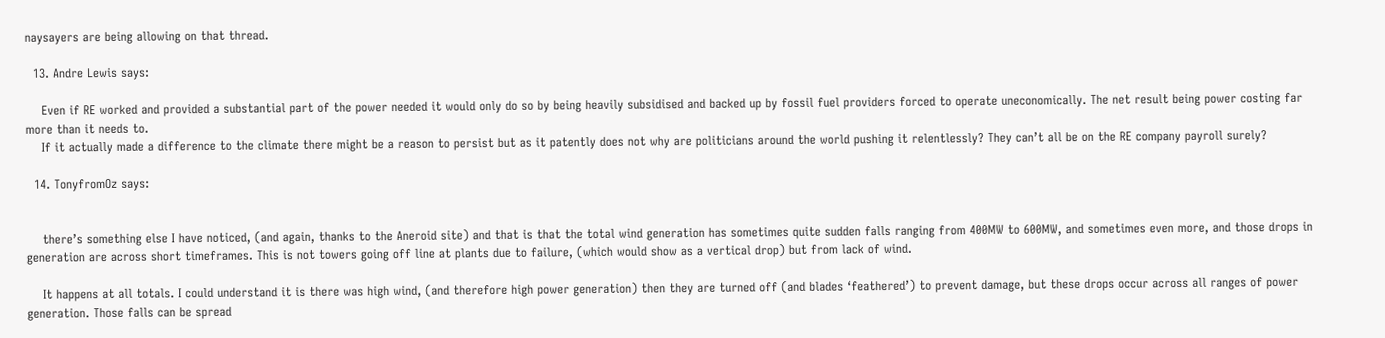naysayers are being allowing on that thread.

  13. Andre Lewis says:

    Even if RE worked and provided a substantial part of the power needed it would only do so by being heavily subsidised and backed up by fossil fuel providers forced to operate uneconomically. The net result being power costing far more than it needs to.
    If it actually made a difference to the climate there might be a reason to persist but as it patently does not why are politicians around the world pushing it relentlessly? They can’t all be on the RE company payroll surely?

  14. TonyfromOz says:


    there’s something else I have noticed, (and again, thanks to the Aneroid site) and that is that the total wind generation has sometimes quite sudden falls ranging from 400MW to 600MW, and sometimes even more, and those drops in generation are across short timeframes. This is not towers going off line at plants due to failure, (which would show as a vertical drop) but from lack of wind.

    It happens at all totals. I could understand it is there was high wind, (and therefore high power generation) then they are turned off (and blades ‘feathered’) to prevent damage, but these drops occur across all ranges of power generation. Those falls can be spread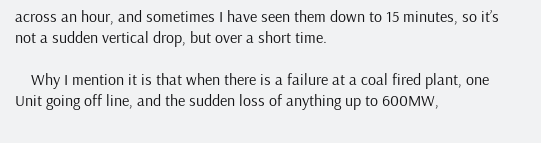across an hour, and sometimes I have seen them down to 15 minutes, so it’s not a sudden vertical drop, but over a short time.

    Why I mention it is that when there is a failure at a coal fired plant, one Unit going off line, and the sudden loss of anything up to 600MW,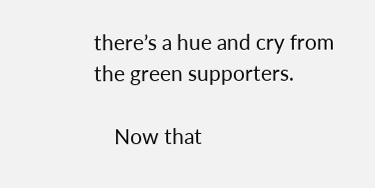there’s a hue and cry from the green supporters.

    Now that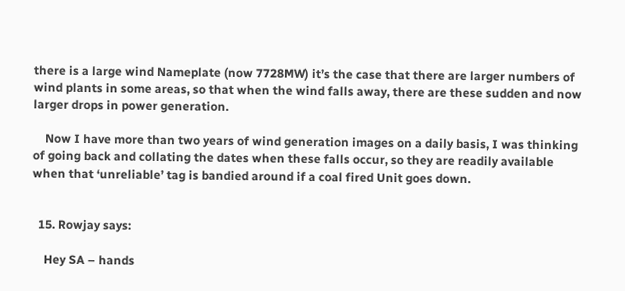there is a large wind Nameplate (now 7728MW) it’s the case that there are larger numbers of wind plants in some areas, so that when the wind falls away, there are these sudden and now larger drops in power generation.

    Now I have more than two years of wind generation images on a daily basis, I was thinking of going back and collating the dates when these falls occur, so they are readily available when that ‘unreliable’ tag is bandied around if a coal fired Unit goes down.


  15. Rowjay says:

    Hey SA – hands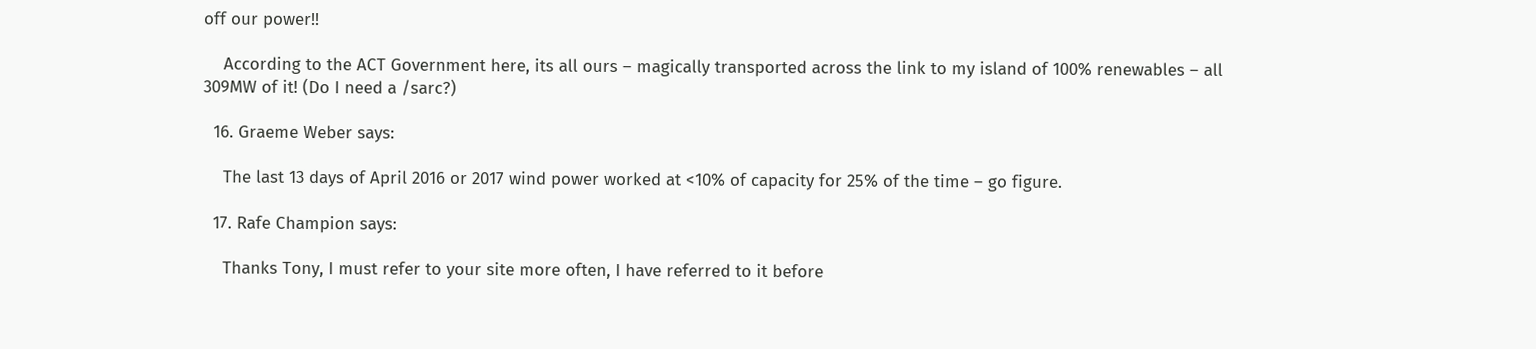off our power!!

    According to the ACT Government here, its all ours – magically transported across the link to my island of 100% renewables – all 309MW of it! (Do I need a /sarc?)

  16. Graeme Weber says:

    The last 13 days of April 2016 or 2017 wind power worked at <10% of capacity for 25% of the time – go figure.

  17. Rafe Champion says:

    Thanks Tony, I must refer to your site more often, I have referred to it before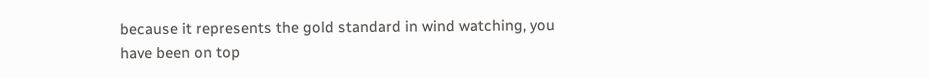because it represents the gold standard in wind watching, you have been on top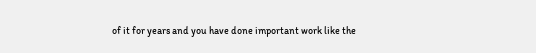of it for years and you have done important work like the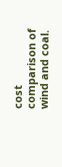cost comparison of wind and coal.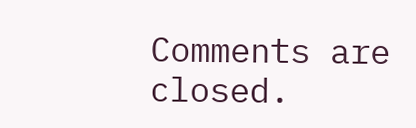Comments are closed.